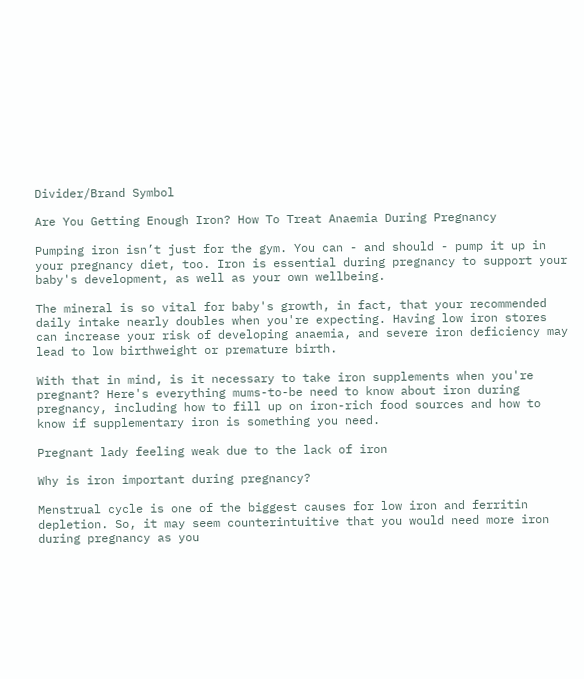Divider/Brand Symbol

Are You Getting Enough Iron? How To Treat Anaemia During Pregnancy

Pumping iron isn’t just for the gym. You can - and should - pump it up in your pregnancy diet, too. Iron is essential during pregnancy to support your baby's development, as well as your own wellbeing.

The mineral is so vital for baby's growth, in fact, that your recommended daily intake nearly doubles when you're expecting. Having low iron stores can increase your risk of developing anaemia, and severe iron deficiency may lead to low birthweight or premature birth.

With that in mind, is it necessary to take iron supplements when you're pregnant? Here's everything mums-to-be need to know about iron during pregnancy, including how to fill up on iron-rich food sources and how to know if supplementary iron is something you need.

Pregnant lady feeling weak due to the lack of iron

Why is iron important during pregnancy?

Menstrual cycle is one of the biggest causes for low iron and ferritin depletion. So, it may seem counterintuitive that you would need more iron during pregnancy as you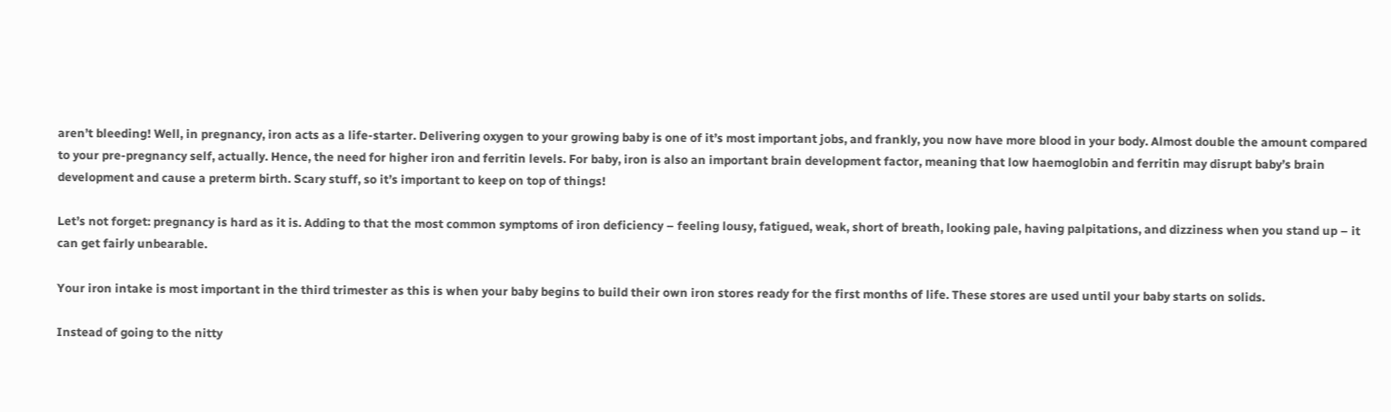aren’t bleeding! Well, in pregnancy, iron acts as a life-starter. Delivering oxygen to your growing baby is one of it’s most important jobs, and frankly, you now have more blood in your body. Almost double the amount compared to your pre-pregnancy self, actually. Hence, the need for higher iron and ferritin levels. For baby, iron is also an important brain development factor, meaning that low haemoglobin and ferritin may disrupt baby’s brain development and cause a preterm birth. Scary stuff, so it’s important to keep on top of things!

Let’s not forget: pregnancy is hard as it is. Adding to that the most common symptoms of iron deficiency – feeling lousy, fatigued, weak, short of breath, looking pale, having palpitations, and dizziness when you stand up – it can get fairly unbearable.

Your iron intake is most important in the third trimester as this is when your baby begins to build their own iron stores ready for the first months of life. These stores are used until your baby starts on solids.

Instead of going to the nitty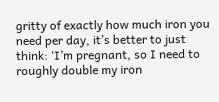gritty of exactly how much iron you need per day, it’s better to just think: ‘I’m pregnant, so I need to roughly double my iron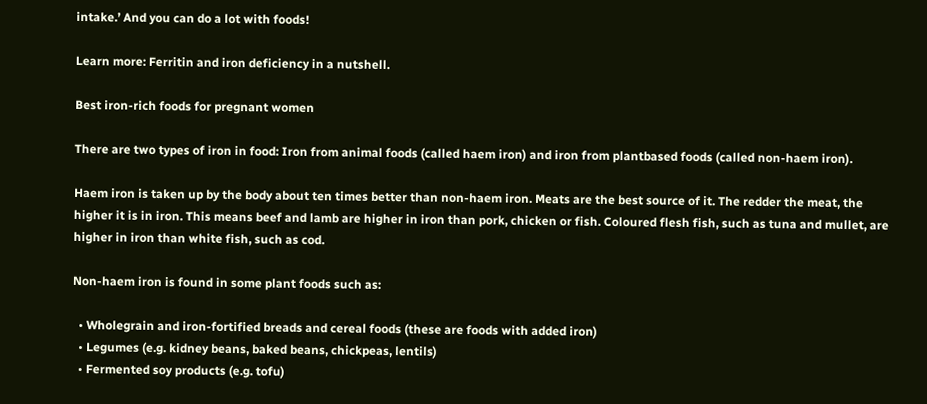intake.’ And you can do a lot with foods!

Learn more: Ferritin and iron deficiency in a nutshell.

Best iron-rich foods for pregnant women

There are two types of iron in food: Iron from animal foods (called haem iron) and iron from plantbased foods (called non-haem iron).

Haem iron is taken up by the body about ten times better than non-haem iron. Meats are the best source of it. The redder the meat, the higher it is in iron. This means beef and lamb are higher in iron than pork, chicken or fish. Coloured flesh fish, such as tuna and mullet, are higher in iron than white fish, such as cod.

Non-haem iron is found in some plant foods such as:

  • Wholegrain and iron-fortified breads and cereal foods (these are foods with added iron)
  • Legumes (e.g. kidney beans, baked beans, chickpeas, lentils)
  • Fermented soy products (e.g. tofu)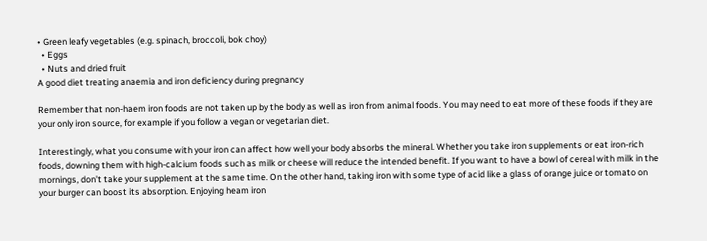• Green leafy vegetables (e.g. spinach, broccoli, bok choy)
  • Eggs
  • Nuts and dried fruit
A good diet treating anaemia and iron deficiency during pregnancy

Remember that non-haem iron foods are not taken up by the body as well as iron from animal foods. You may need to eat more of these foods if they are your only iron source, for example if you follow a vegan or vegetarian diet.

Interestingly, what you consume with your iron can affect how well your body absorbs the mineral. Whether you take iron supplements or eat iron-rich foods, downing them with high-calcium foods such as milk or cheese will reduce the intended benefit. If you want to have a bowl of cereal with milk in the mornings, don’t take your supplement at the same time. On the other hand, taking iron with some type of acid like a glass of orange juice or tomato on your burger can boost its absorption. Enjoying heam iron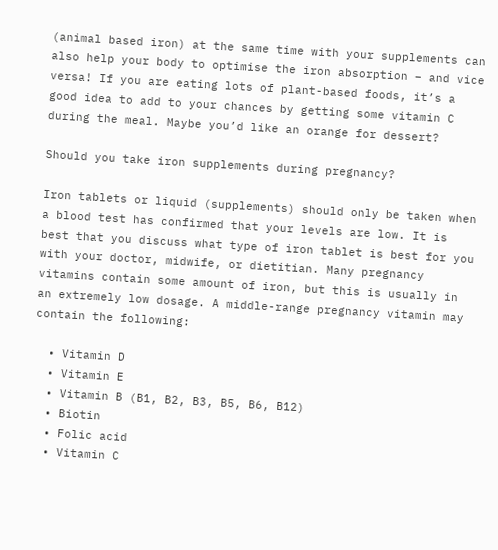(animal based iron) at the same time with your supplements can also help your body to optimise the iron absorption – and vice versa! If you are eating lots of plant-based foods, it’s a good idea to add to your chances by getting some vitamin C during the meal. Maybe you’d like an orange for dessert?

Should you take iron supplements during pregnancy?

Iron tablets or liquid (supplements) should only be taken when a blood test has confirmed that your levels are low. It is best that you discuss what type of iron tablet is best for you with your doctor, midwife, or dietitian. Many pregnancy vitamins contain some amount of iron, but this is usually in an extremely low dosage. A middle-range pregnancy vitamin may contain the following:

  • Vitamin D
  • Vitamin E
  • Vitamin B (B1, B2, B3, B5, B6, B12)
  • Biotin
  • Folic acid
  • Vitamin C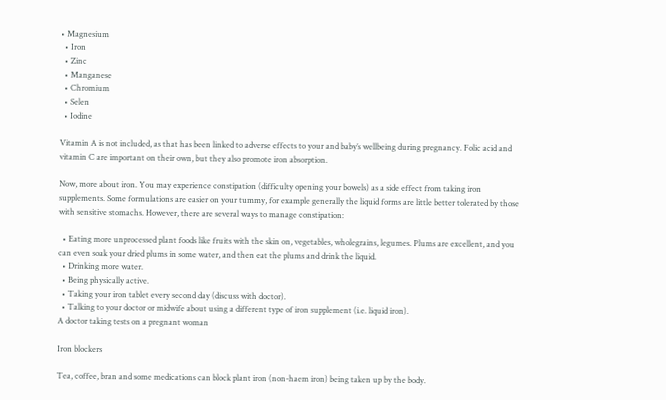• Magnesium
  • Iron
  • Zinc
  • Manganese
  • Chromium
  • Selen
  • Iodine

Vitamin A is not included, as that has been linked to adverse effects to your and baby’s wellbeing during pregnancy. Folic acid and vitamin C are important on their own, but they also promote iron absorption.

Now, more about iron. You may experience constipation (difficulty opening your bowels) as a side effect from taking iron supplements. Some formulations are easier on your tummy, for example generally the liquid forms are little better tolerated by those with sensitive stomachs. However, there are several ways to manage constipation:

  • Eating more unprocessed plant foods like fruits with the skin on, vegetables, wholegrains, legumes. Plums are excellent, and you can even soak your dried plums in some water, and then eat the plums and drink the liquid.
  • Drinking more water.
  • Being physically active.
  • Taking your iron tablet every second day (discuss with doctor).
  • Talking to your doctor or midwife about using a different type of iron supplement (i.e. liquid iron).
A doctor taking tests on a pregnant woman

Iron blockers

Tea, coffee, bran and some medications can block plant iron (non-haem iron) being taken up by the body.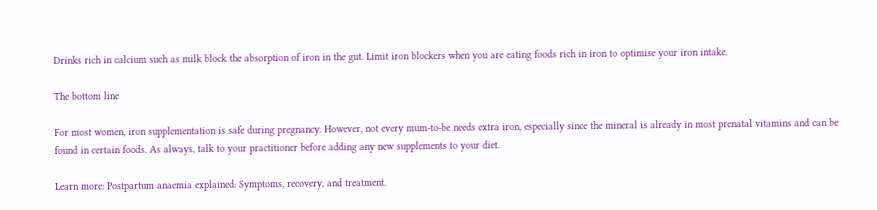Drinks rich in calcium such as milk block the absorption of iron in the gut. Limit iron blockers when you are eating foods rich in iron to optimise your iron intake.

The bottom line

For most women, iron supplementation is safe during pregnancy. However, not every mum-to-be needs extra iron, especially since the mineral is already in most prenatal vitamins and can be found in certain foods. As always, talk to your practitioner before adding any new supplements to your diet.

Learn more: Postpartum anaemia explained: Symptoms, recovery, and treatment.